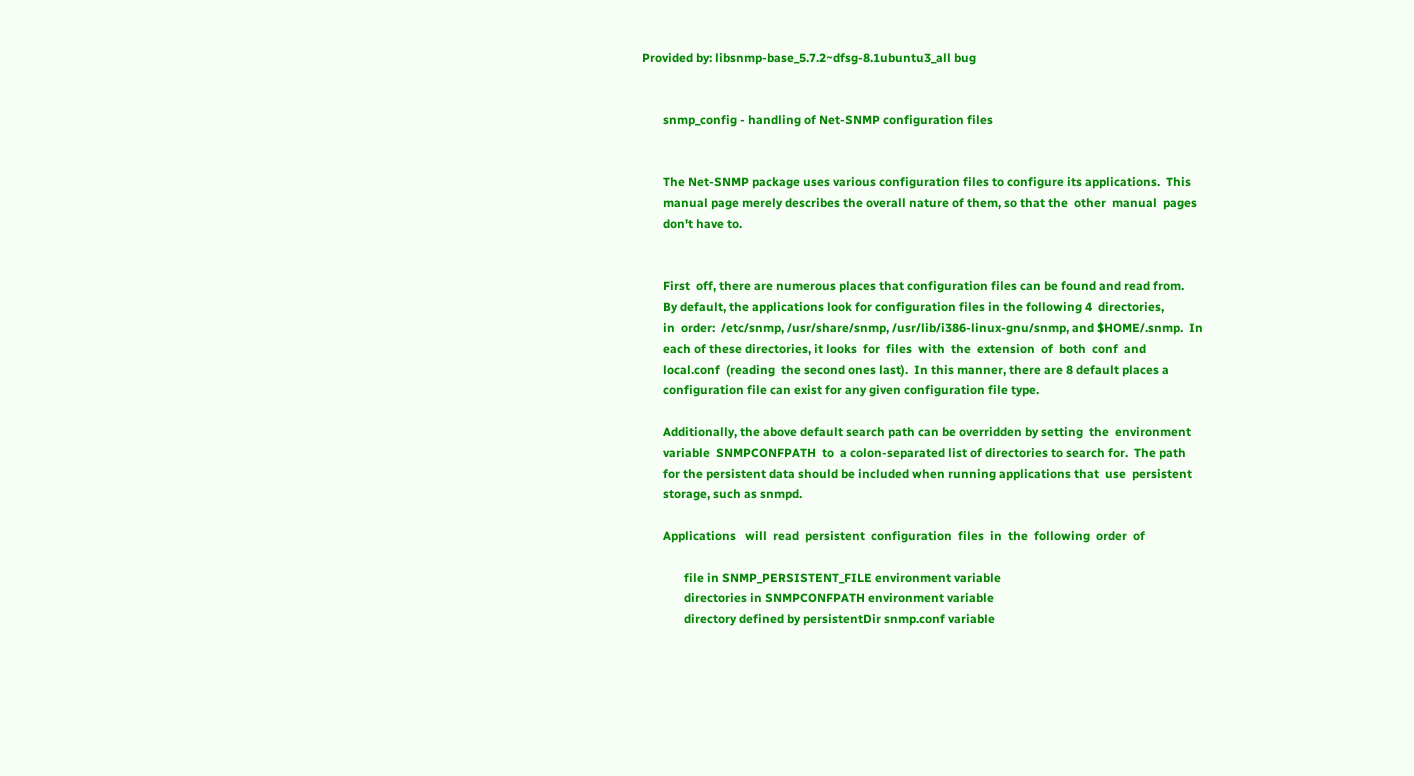Provided by: libsnmp-base_5.7.2~dfsg-8.1ubuntu3_all bug


       snmp_config - handling of Net-SNMP configuration files


       The Net-SNMP package uses various configuration files to configure its applications.  This
       manual page merely describes the overall nature of them, so that the  other  manual  pages
       don't have to.


       First  off, there are numerous places that configuration files can be found and read from.
       By default, the applications look for configuration files in the following 4  directories,
       in  order:  /etc/snmp, /usr/share/snmp, /usr/lib/i386-linux-gnu/snmp, and $HOME/.snmp.  In
       each of these directories, it looks  for  files  with  the  extension  of  both  conf  and
       local.conf  (reading  the second ones last).  In this manner, there are 8 default places a
       configuration file can exist for any given configuration file type.

       Additionally, the above default search path can be overridden by setting  the  environment
       variable  SNMPCONFPATH  to  a colon-separated list of directories to search for.  The path
       for the persistent data should be included when running applications that  use  persistent
       storage, such as snmpd.

       Applications   will  read  persistent  configuration  files  in  the  following  order  of

              file in SNMP_PERSISTENT_FILE environment variable
              directories in SNMPCONFPATH environment variable
              directory defined by persistentDir snmp.conf variable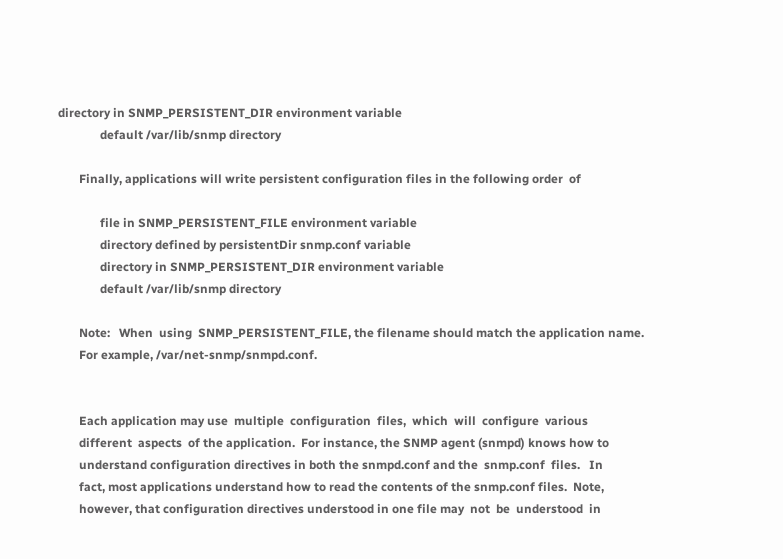directory in SNMP_PERSISTENT_DIR environment variable
              default /var/lib/snmp directory

       Finally, applications will write persistent configuration files in the following order  of

              file in SNMP_PERSISTENT_FILE environment variable
              directory defined by persistentDir snmp.conf variable
              directory in SNMP_PERSISTENT_DIR environment variable
              default /var/lib/snmp directory

       Note:   When  using  SNMP_PERSISTENT_FILE, the filename should match the application name.
       For example, /var/net-snmp/snmpd.conf.


       Each application may use  multiple  configuration  files,  which  will  configure  various
       different  aspects  of the application.  For instance, the SNMP agent (snmpd) knows how to
       understand configuration directives in both the snmpd.conf and the  snmp.conf  files.   In
       fact, most applications understand how to read the contents of the snmp.conf files.  Note,
       however, that configuration directives understood in one file may  not  be  understood  in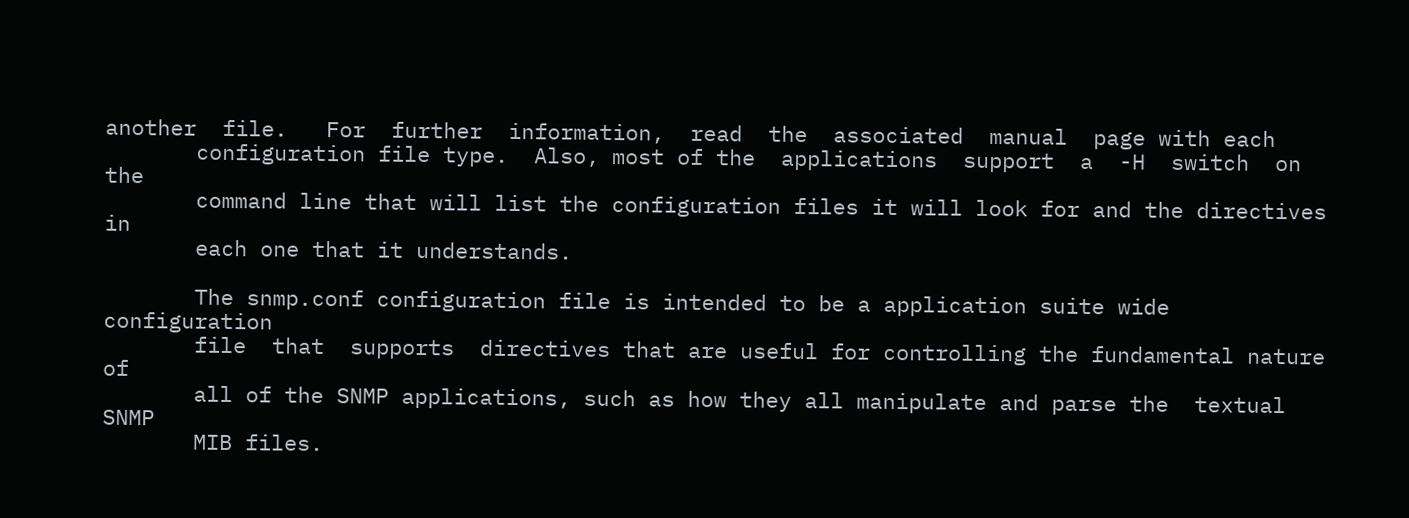another  file.   For  further  information,  read  the  associated  manual  page with each
       configuration file type.  Also, most of the  applications  support  a  -H  switch  on  the
       command line that will list the configuration files it will look for and the directives in
       each one that it understands.

       The snmp.conf configuration file is intended to be a application suite wide  configuration
       file  that  supports  directives that are useful for controlling the fundamental nature of
       all of the SNMP applications, such as how they all manipulate and parse the  textual  SNMP
       MIB files.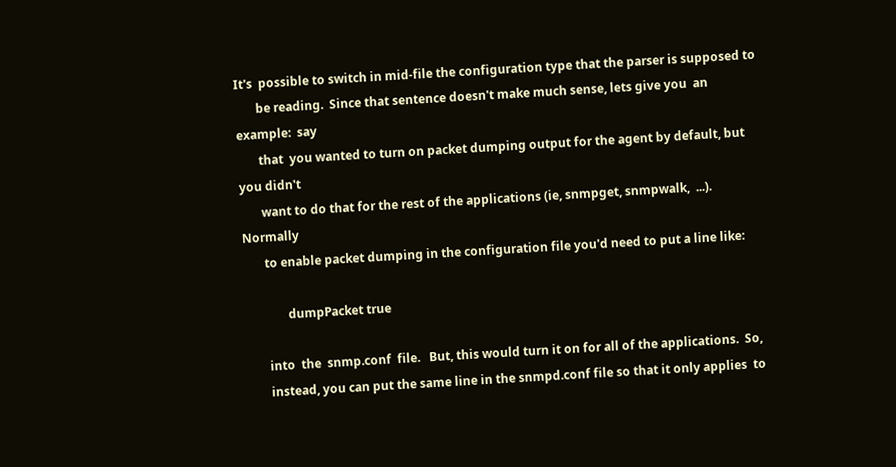It's  possible to switch in mid-file the configuration type that the parser is supposed to
       be reading.  Since that sentence doesn't make much sense, lets give you  an  example:  say
       that  you wanted to turn on packet dumping output for the agent by default, but you didn't
       want to do that for the rest of the applications (ie, snmpget, snmpwalk,  ...).   Normally
       to enable packet dumping in the configuration file you'd need to put a line like:

              dumpPacket true

       into  the  snmp.conf  file.   But, this would turn it on for all of the applications.  So,
       instead, you can put the same line in the snmpd.conf file so that it only applies  to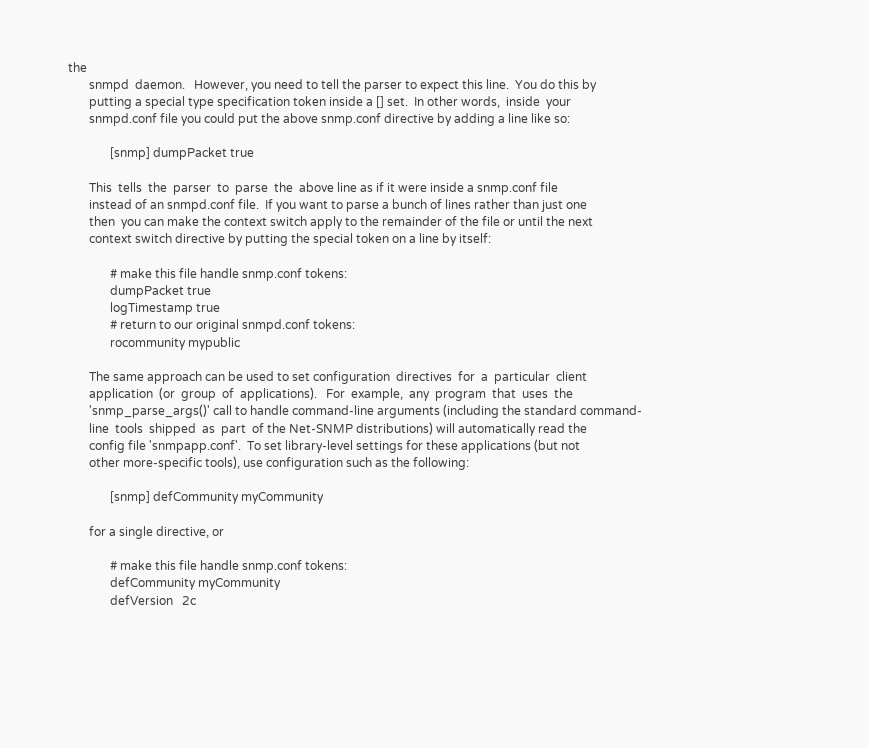the
       snmpd  daemon.   However, you need to tell the parser to expect this line.  You do this by
       putting a special type specification token inside a [] set.  In other words,  inside  your
       snmpd.conf file you could put the above snmp.conf directive by adding a line like so:

              [snmp] dumpPacket true

       This  tells  the  parser  to  parse  the  above line as if it were inside a snmp.conf file
       instead of an snmpd.conf file.  If you want to parse a bunch of lines rather than just one
       then  you can make the context switch apply to the remainder of the file or until the next
       context switch directive by putting the special token on a line by itself:

              # make this file handle snmp.conf tokens:
              dumpPacket true
              logTimestamp true
              # return to our original snmpd.conf tokens:
              rocommunity mypublic

       The same approach can be used to set configuration  directives  for  a  particular  client
       application  (or  group  of  applications).   For  example,  any  program  that  uses  the
       'snmp_parse_args()' call to handle command-line arguments (including the standard command-
       line  tools  shipped  as  part  of the Net-SNMP distributions) will automatically read the
       config file 'snmpapp.conf'.  To set library-level settings for these applications (but not
       other more-specific tools), use configuration such as the following:

              [snmp] defCommunity myCommunity

       for a single directive, or

              # make this file handle snmp.conf tokens:
              defCommunity myCommunity
              defVersion   2c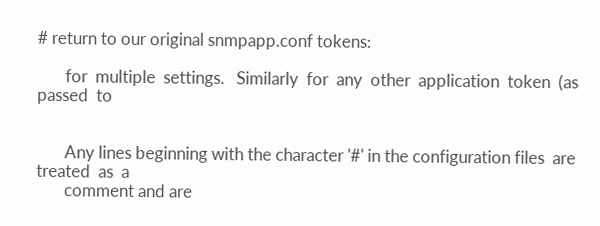# return to our original snmpapp.conf tokens:

       for  multiple  settings.   Similarly  for  any  other  application  token  (as  passed  to


       Any lines beginning with the character '#' in the configuration files  are  treated  as  a
       comment and are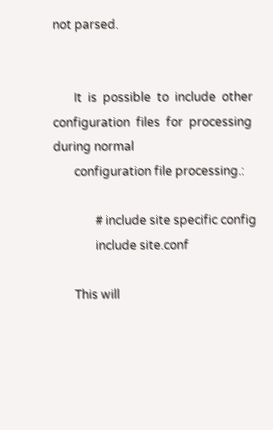not parsed.


       It  is  possible  to  include  other  configuration  files  for  processing  during normal
       configuration file processing.:

              # include site specific config
              include site.conf

       This will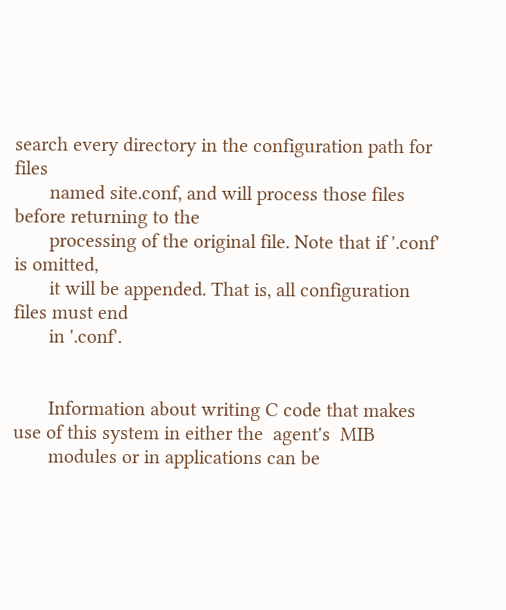search every directory in the configuration path for files
       named site.conf, and will process those files before returning to the
       processing of the original file. Note that if '.conf' is omitted,
       it will be appended. That is, all configuration files must end
       in '.conf'.


       Information about writing C code that makes use of this system in either the  agent's  MIB
       modules or in applications can be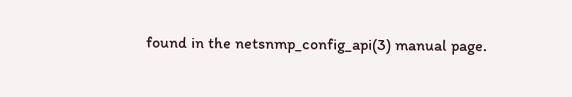found in the netsnmp_config_api(3) manual page.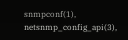snmpconf(1), netsnmp_config_api(3),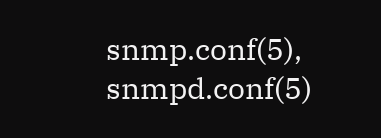snmp.conf(5), snmpd.conf(5)